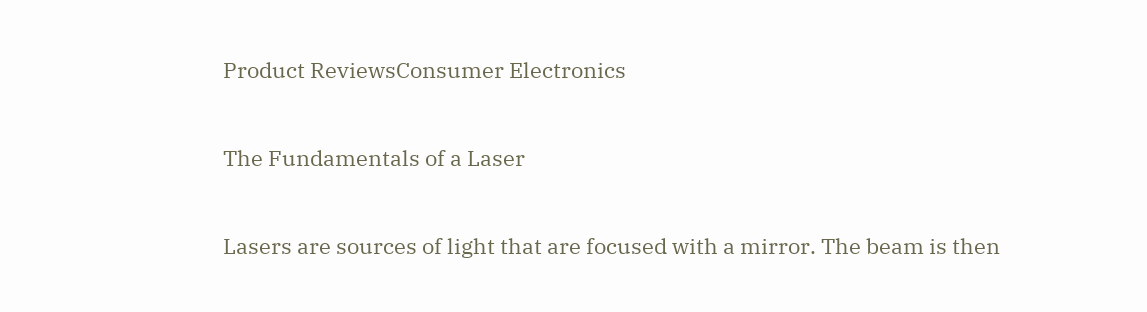Product ReviewsConsumer Electronics

The Fundamentals of a Laser

Lasers are sources of light that are focused with a mirror. The beam is then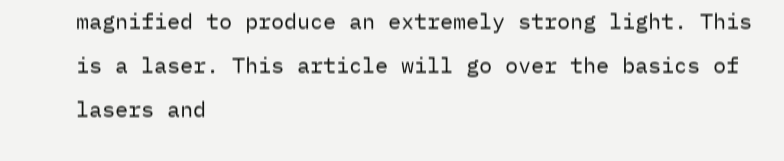magnified to produce an extremely strong light. This is a laser. This article will go over the basics of lasers and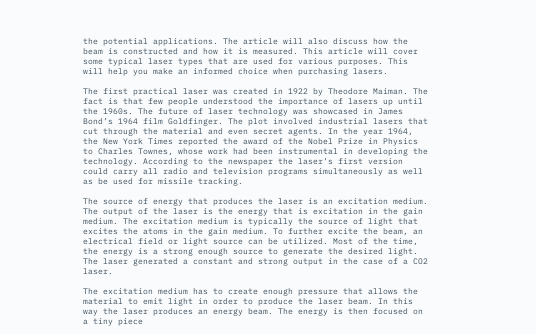the potential applications. The article will also discuss how the beam is constructed and how it is measured. This article will cover some typical laser types that are used for various purposes. This will help you make an informed choice when purchasing lasers.

The first practical laser was created in 1922 by Theodore Maiman. The fact is that few people understood the importance of lasers up until the 1960s. The future of laser technology was showcased in James Bond’s 1964 film Goldfinger. The plot involved industrial lasers that cut through the material and even secret agents. In the year 1964, the New York Times reported the award of the Nobel Prize in Physics to Charles Townes, whose work had been instrumental in developing the technology. According to the newspaper the laser’s first version could carry all radio and television programs simultaneously as well as be used for missile tracking.

The source of energy that produces the laser is an excitation medium. The output of the laser is the energy that is excitation in the gain medium. The excitation medium is typically the source of light that excites the atoms in the gain medium. To further excite the beam, an electrical field or light source can be utilized. Most of the time, the energy is a strong enough source to generate the desired light. The laser generated a constant and strong output in the case of a CO2 laser.

The excitation medium has to create enough pressure that allows the material to emit light in order to produce the laser beam. In this way the laser produces an energy beam. The energy is then focused on a tiny piece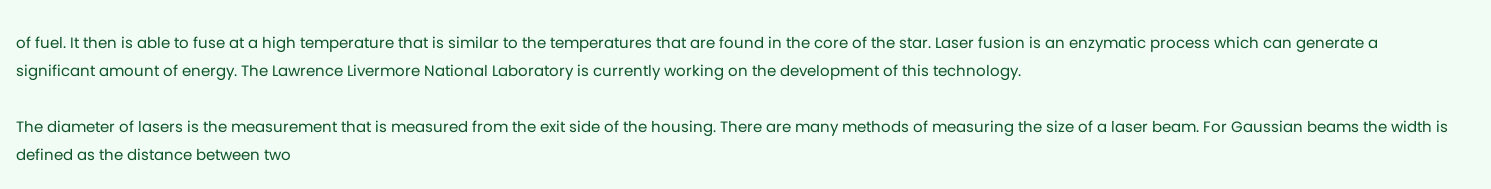of fuel. It then is able to fuse at a high temperature that is similar to the temperatures that are found in the core of the star. Laser fusion is an enzymatic process which can generate a significant amount of energy. The Lawrence Livermore National Laboratory is currently working on the development of this technology.

The diameter of lasers is the measurement that is measured from the exit side of the housing. There are many methods of measuring the size of a laser beam. For Gaussian beams the width is defined as the distance between two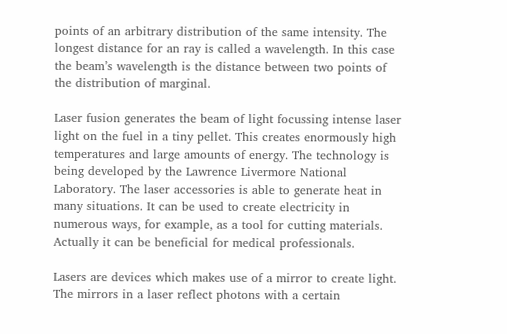points of an arbitrary distribution of the same intensity. The longest distance for an ray is called a wavelength. In this case the beam’s wavelength is the distance between two points of the distribution of marginal.

Laser fusion generates the beam of light focussing intense laser light on the fuel in a tiny pellet. This creates enormously high temperatures and large amounts of energy. The technology is being developed by the Lawrence Livermore National Laboratory. The laser accessories is able to generate heat in many situations. It can be used to create electricity in numerous ways, for example, as a tool for cutting materials. Actually it can be beneficial for medical professionals.

Lasers are devices which makes use of a mirror to create light. The mirrors in a laser reflect photons with a certain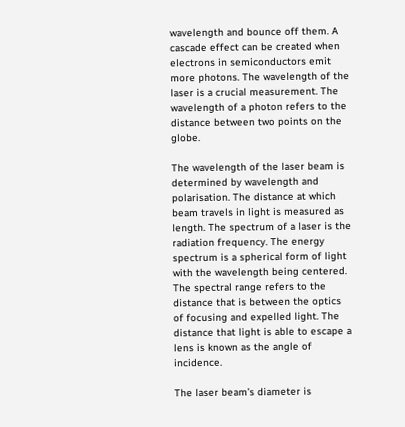wavelength and bounce off them. A cascade effect can be created when electrons in semiconductors emit more photons. The wavelength of the laser is a crucial measurement. The wavelength of a photon refers to the distance between two points on the globe.

The wavelength of the laser beam is determined by wavelength and polarisation. The distance at which beam travels in light is measured as length. The spectrum of a laser is the radiation frequency. The energy spectrum is a spherical form of light with the wavelength being centered. The spectral range refers to the distance that is between the optics of focusing and expelled light. The distance that light is able to escape a lens is known as the angle of incidence.

The laser beam’s diameter is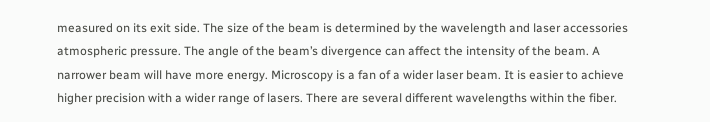measured on its exit side. The size of the beam is determined by the wavelength and laser accessories atmospheric pressure. The angle of the beam’s divergence can affect the intensity of the beam. A narrower beam will have more energy. Microscopy is a fan of a wider laser beam. It is easier to achieve higher precision with a wider range of lasers. There are several different wavelengths within the fiber.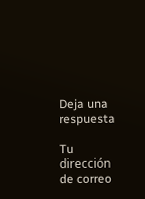Deja una respuesta

Tu dirección de correo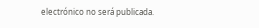electrónico no será publicada.